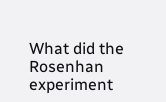What did the Rosenhan experiment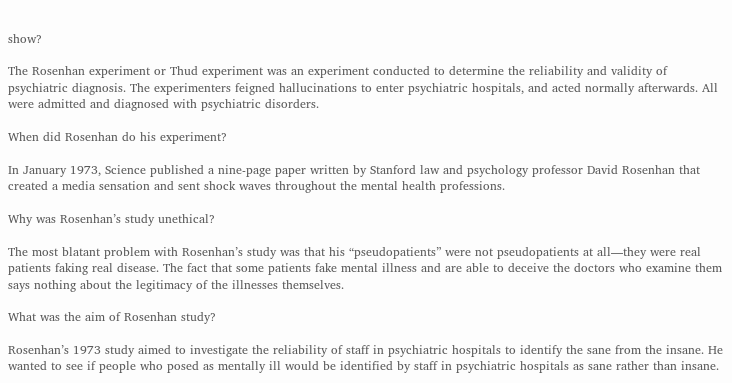show?

The Rosenhan experiment or Thud experiment was an experiment conducted to determine the reliability and validity of psychiatric diagnosis. The experimenters feigned hallucinations to enter psychiatric hospitals, and acted normally afterwards. All were admitted and diagnosed with psychiatric disorders.

When did Rosenhan do his experiment?

In January 1973, Science published a nine-page paper written by Stanford law and psychology professor David Rosenhan that created a media sensation and sent shock waves throughout the mental health professions.

Why was Rosenhan’s study unethical?

The most blatant problem with Rosenhan’s study was that his “pseudopatients” were not pseudopatients at all—they were real patients faking real disease. The fact that some patients fake mental illness and are able to deceive the doctors who examine them says nothing about the legitimacy of the illnesses themselves.

What was the aim of Rosenhan study?

Rosenhan’s 1973 study aimed to investigate the reliability of staff in psychiatric hospitals to identify the sane from the insane. He wanted to see if people who posed as mentally ill would be identified by staff in psychiatric hospitals as sane rather than insane.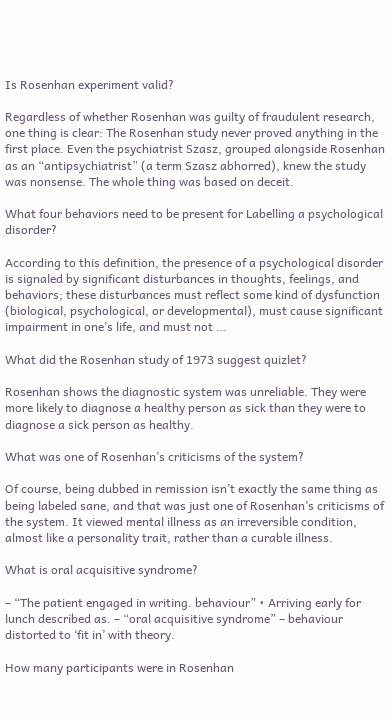Is Rosenhan experiment valid?

Regardless of whether Rosenhan was guilty of fraudulent research, one thing is clear: The Rosenhan study never proved anything in the first place. Even the psychiatrist Szasz, grouped alongside Rosenhan as an “antipsychiatrist” (a term Szasz abhorred), knew the study was nonsense. The whole thing was based on deceit.

What four behaviors need to be present for Labelling a psychological disorder?

According to this definition, the presence of a psychological disorder is signaled by significant disturbances in thoughts, feelings, and behaviors; these disturbances must reflect some kind of dysfunction (biological, psychological, or developmental), must cause significant impairment in one’s life, and must not …

What did the Rosenhan study of 1973 suggest quizlet?

Rosenhan shows the diagnostic system was unreliable. They were more likely to diagnose a healthy person as sick than they were to diagnose a sick person as healthy.

What was one of Rosenhan’s criticisms of the system?

Of course, being dubbed in remission isn’t exactly the same thing as being labeled sane, and that was just one of Rosenhan’s criticisms of the system. It viewed mental illness as an irreversible condition, almost like a personality trait, rather than a curable illness.

What is oral acquisitive syndrome?

– “The patient engaged in writing. behaviour” • Arriving early for lunch described as. – “oral acquisitive syndrome” – behaviour distorted to ‘fit in’ with theory.

How many participants were in Rosenhan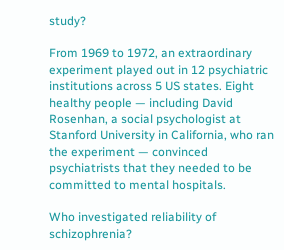study?

From 1969 to 1972, an extraordinary experiment played out in 12 psychiatric institutions across 5 US states. Eight healthy people — including David Rosenhan, a social psychologist at Stanford University in California, who ran the experiment — convinced psychiatrists that they needed to be committed to mental hospitals.

Who investigated reliability of schizophrenia?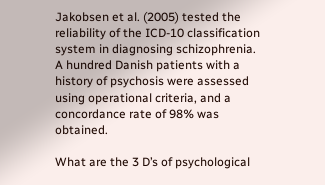Jakobsen et al. (2005) tested the reliability of the ICD-10 classification system in diagnosing schizophrenia. A hundred Danish patients with a history of psychosis were assessed using operational criteria, and a concordance rate of 98% was obtained.

What are the 3 D’s of psychological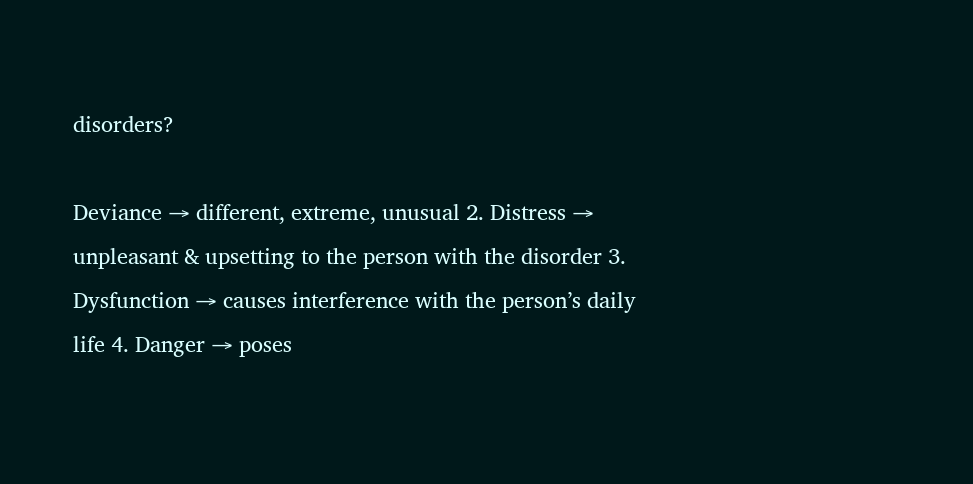disorders?

Deviance → different, extreme, unusual 2. Distress → unpleasant & upsetting to the person with the disorder 3. Dysfunction → causes interference with the person’s daily life 4. Danger → poses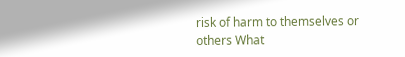risk of harm to themselves or others What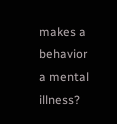makes a behavior a mental illness?